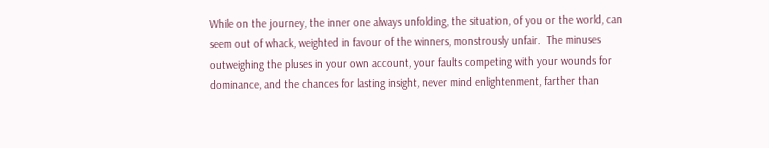While on the journey, the inner one always unfolding, the situation, of you or the world, can seem out of whack, weighted in favour of the winners, monstrously unfair.  The minuses outweighing the pluses in your own account, your faults competing with your wounds for dominance, and the chances for lasting insight, never mind enlightenment, farther than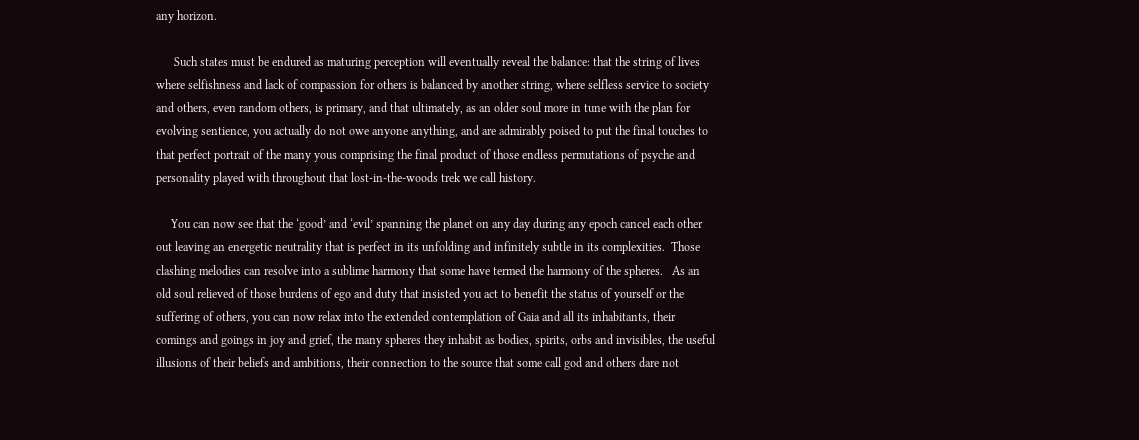any horizon.

      Such states must be endured as maturing perception will eventually reveal the balance: that the string of lives where selfishness and lack of compassion for others is balanced by another string, where selfless service to society and others, even random others, is primary, and that ultimately, as an older soul more in tune with the plan for evolving sentience, you actually do not owe anyone anything, and are admirably poised to put the final touches to that perfect portrait of the many yous comprising the final product of those endless permutations of psyche and personality played with throughout that lost-in-the-woods trek we call history.

     You can now see that the ‘good’ and ‘evil’ spanning the planet on any day during any epoch cancel each other out leaving an energetic neutrality that is perfect in its unfolding and infinitely subtle in its complexities.  Those clashing melodies can resolve into a sublime harmony that some have termed the harmony of the spheres.   As an old soul relieved of those burdens of ego and duty that insisted you act to benefit the status of yourself or the suffering of others, you can now relax into the extended contemplation of Gaia and all its inhabitants, their comings and goings in joy and grief, the many spheres they inhabit as bodies, spirits, orbs and invisibles, the useful illusions of their beliefs and ambitions, their connection to the source that some call god and others dare not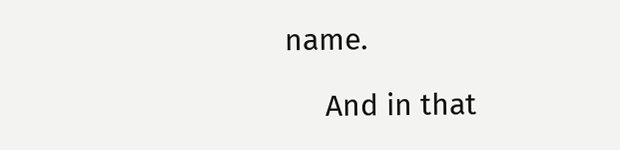name.

     And in that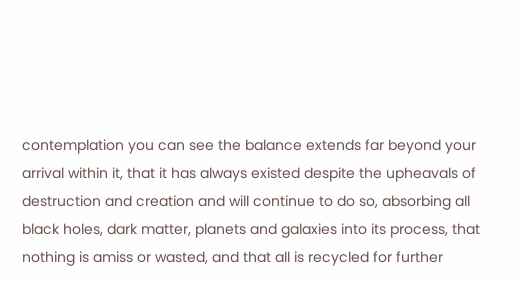contemplation you can see the balance extends far beyond your arrival within it, that it has always existed despite the upheavals of destruction and creation and will continue to do so, absorbing all black holes, dark matter, planets and galaxies into its process, that nothing is amiss or wasted, and that all is recycled for further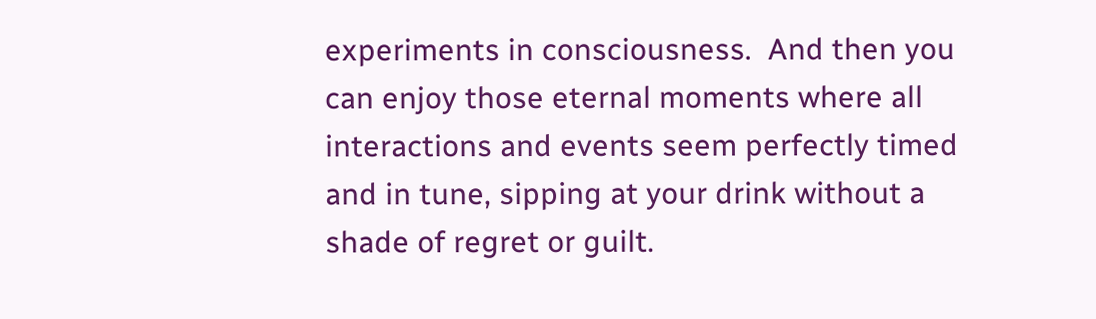experiments in consciousness.  And then you can enjoy those eternal moments where all interactions and events seem perfectly timed and in tune, sipping at your drink without a shade of regret or guilt.